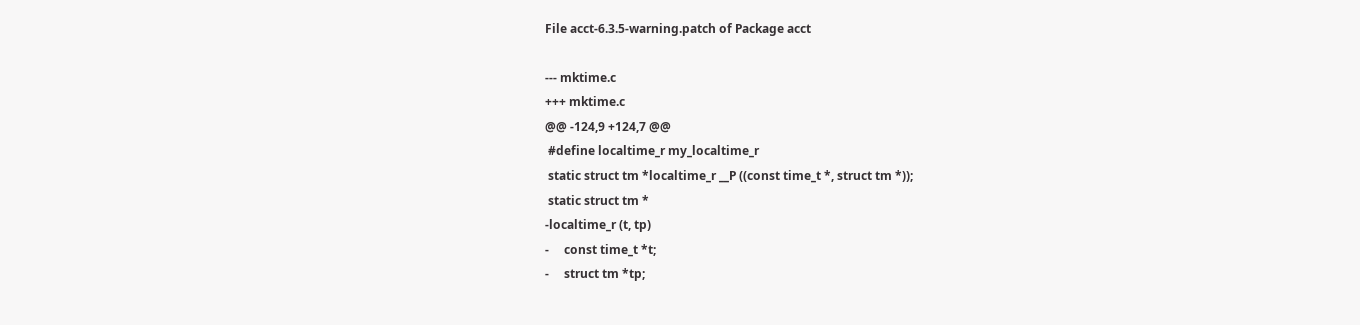File acct-6.3.5-warning.patch of Package acct

--- mktime.c
+++ mktime.c
@@ -124,9 +124,7 @@
 #define localtime_r my_localtime_r
 static struct tm *localtime_r __P ((const time_t *, struct tm *));
 static struct tm *
-localtime_r (t, tp)
-     const time_t *t;
-     struct tm *tp;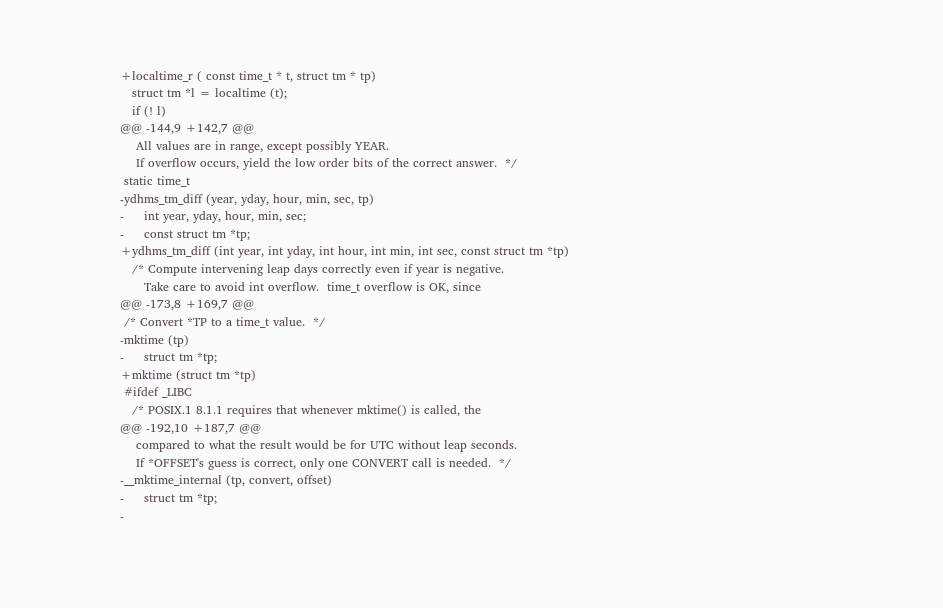+localtime_r ( const time_t * t, struct tm * tp)
   struct tm *l = localtime (t);
   if (! l)
@@ -144,9 +142,7 @@
    All values are in range, except possibly YEAR.
    If overflow occurs, yield the low order bits of the correct answer.  */
 static time_t
-ydhms_tm_diff (year, yday, hour, min, sec, tp)
-     int year, yday, hour, min, sec;
-     const struct tm *tp;
+ydhms_tm_diff (int year, int yday, int hour, int min, int sec, const struct tm *tp)
   /* Compute intervening leap days correctly even if year is negative.
      Take care to avoid int overflow.  time_t overflow is OK, since
@@ -173,8 +169,7 @@
 /* Convert *TP to a time_t value.  */
-mktime (tp)
-     struct tm *tp;
+mktime (struct tm *tp)
 #ifdef _LIBC
   /* POSIX.1 8.1.1 requires that whenever mktime() is called, the
@@ -192,10 +187,7 @@
    compared to what the result would be for UTC without leap seconds.
    If *OFFSET's guess is correct, only one CONVERT call is needed.  */
-__mktime_internal (tp, convert, offset)
-     struct tm *tp;
-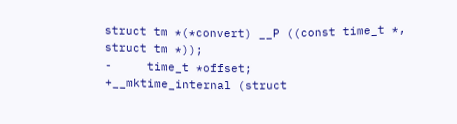struct tm *(*convert) __P ((const time_t *, struct tm *));
-     time_t *offset;
+__mktime_internal (struct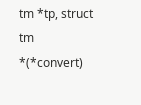tm *tp, struct tm *(*convert)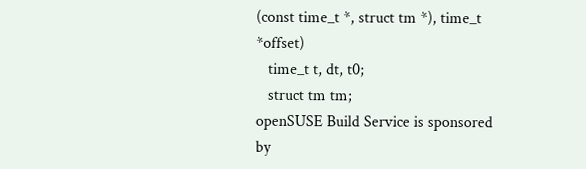(const time_t *, struct tm *), time_t *offset)
   time_t t, dt, t0;
   struct tm tm;
openSUSE Build Service is sponsored by